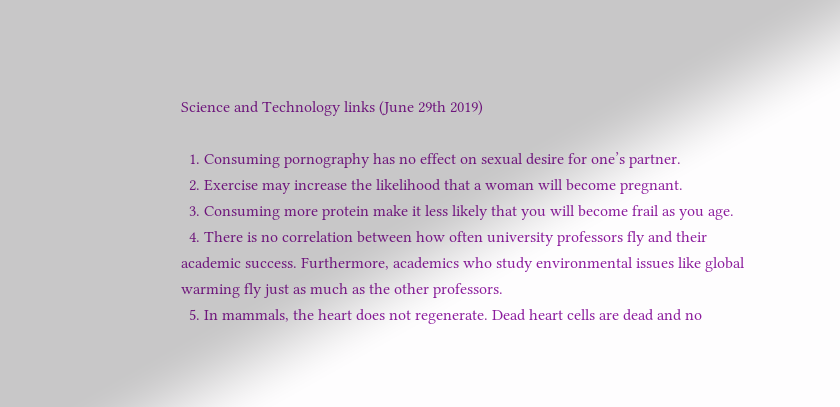Science and Technology links (June 29th 2019)

  1. Consuming pornography has no effect on sexual desire for one’s partner.
  2. Exercise may increase the likelihood that a woman will become pregnant.
  3. Consuming more protein make it less likely that you will become frail as you age.
  4. There is no correlation between how often university professors fly and their academic success. Furthermore, academics who study environmental issues like global warming fly just as much as the other professors.
  5. In mammals, the heart does not regenerate. Dead heart cells are dead and no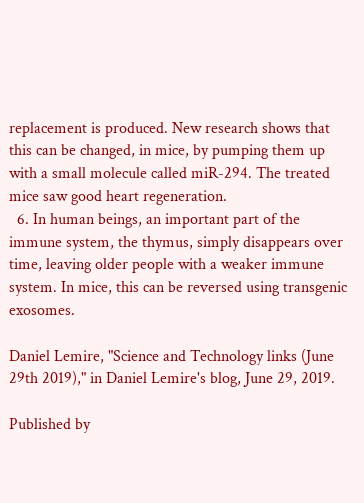replacement is produced. New research shows that this can be changed, in mice, by pumping them up with a small molecule called miR-294. The treated mice saw good heart regeneration.
  6. In human beings, an important part of the immune system, the thymus, simply disappears over time, leaving older people with a weaker immune system. In mice, this can be reversed using transgenic exosomes.

Daniel Lemire, "Science and Technology links (June 29th 2019)," in Daniel Lemire's blog, June 29, 2019.

Published by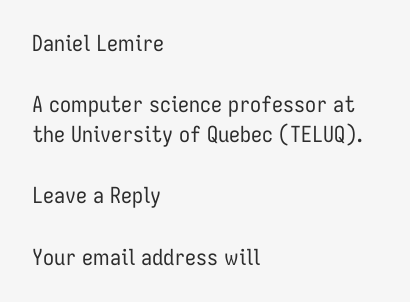Daniel Lemire

A computer science professor at the University of Quebec (TELUQ).

Leave a Reply

Your email address will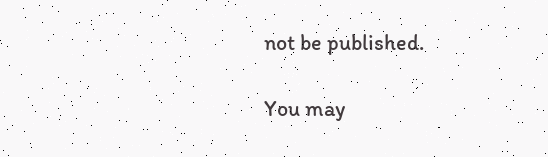not be published.

You may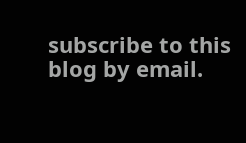subscribe to this blog by email.